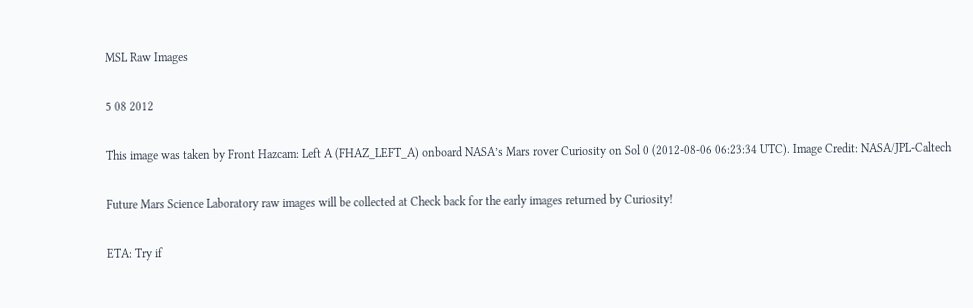MSL Raw Images

5 08 2012

This image was taken by Front Hazcam: Left A (FHAZ_LEFT_A) onboard NASA’s Mars rover Curiosity on Sol 0 (2012-08-06 06:23:34 UTC). Image Credit: NASA/JPL-Caltech

Future Mars Science Laboratory raw images will be collected at Check back for the early images returned by Curiosity!

ETA: Try if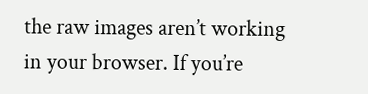the raw images aren’t working in your browser. If you’re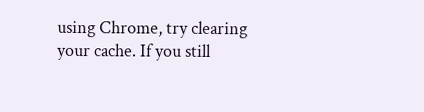using Chrome, try clearing your cache. If you still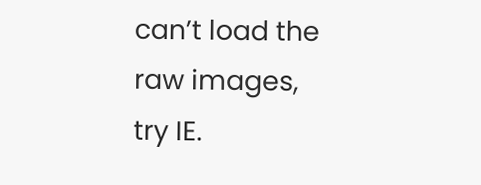can’t load the raw images, try IE.